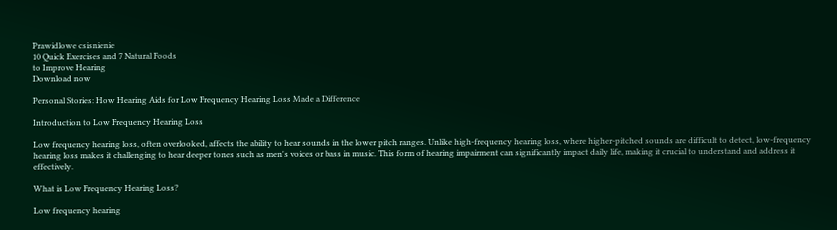Prawidlowe csisnienie
10 Quick Exercises and 7 Natural Foods
to Improve Hearing
Download now

Personal Stories: How Hearing Aids for Low Frequency Hearing Loss Made a Difference

Introduction to Low Frequency Hearing Loss

Low frequency hearing loss, often overlooked, affects the ability to hear sounds in the lower pitch ranges. Unlike high-frequency hearing loss, where higher-pitched sounds are difficult to detect, low-frequency hearing loss makes it challenging to hear deeper tones such as men's voices or bass in music. This form of hearing impairment can significantly impact daily life, making it crucial to understand and address it effectively.

What is Low Frequency Hearing Loss?

Low frequency hearing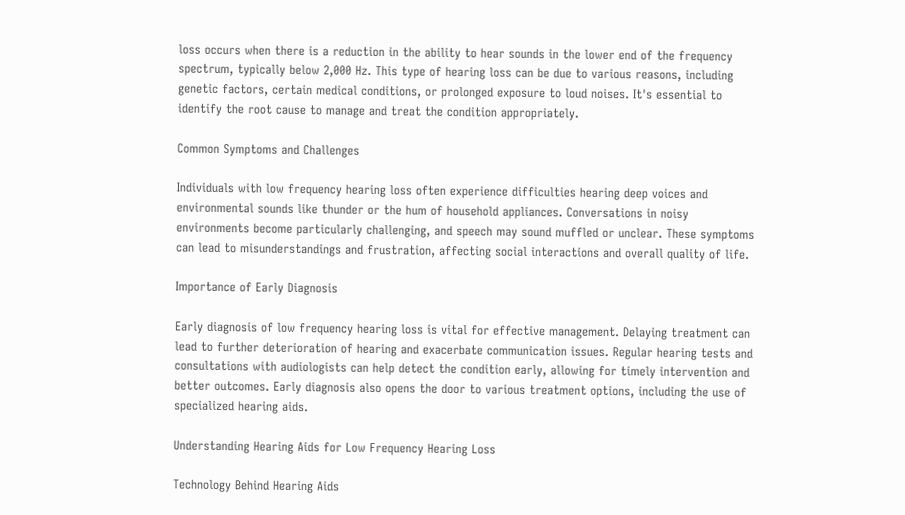loss occurs when there is a reduction in the ability to hear sounds in the lower end of the frequency spectrum, typically below 2,000 Hz. This type of hearing loss can be due to various reasons, including genetic factors, certain medical conditions, or prolonged exposure to loud noises. It's essential to identify the root cause to manage and treat the condition appropriately.

Common Symptoms and Challenges

Individuals with low frequency hearing loss often experience difficulties hearing deep voices and environmental sounds like thunder or the hum of household appliances. Conversations in noisy environments become particularly challenging, and speech may sound muffled or unclear. These symptoms can lead to misunderstandings and frustration, affecting social interactions and overall quality of life.

Importance of Early Diagnosis

Early diagnosis of low frequency hearing loss is vital for effective management. Delaying treatment can lead to further deterioration of hearing and exacerbate communication issues. Regular hearing tests and consultations with audiologists can help detect the condition early, allowing for timely intervention and better outcomes. Early diagnosis also opens the door to various treatment options, including the use of specialized hearing aids.

Understanding Hearing Aids for Low Frequency Hearing Loss

Technology Behind Hearing Aids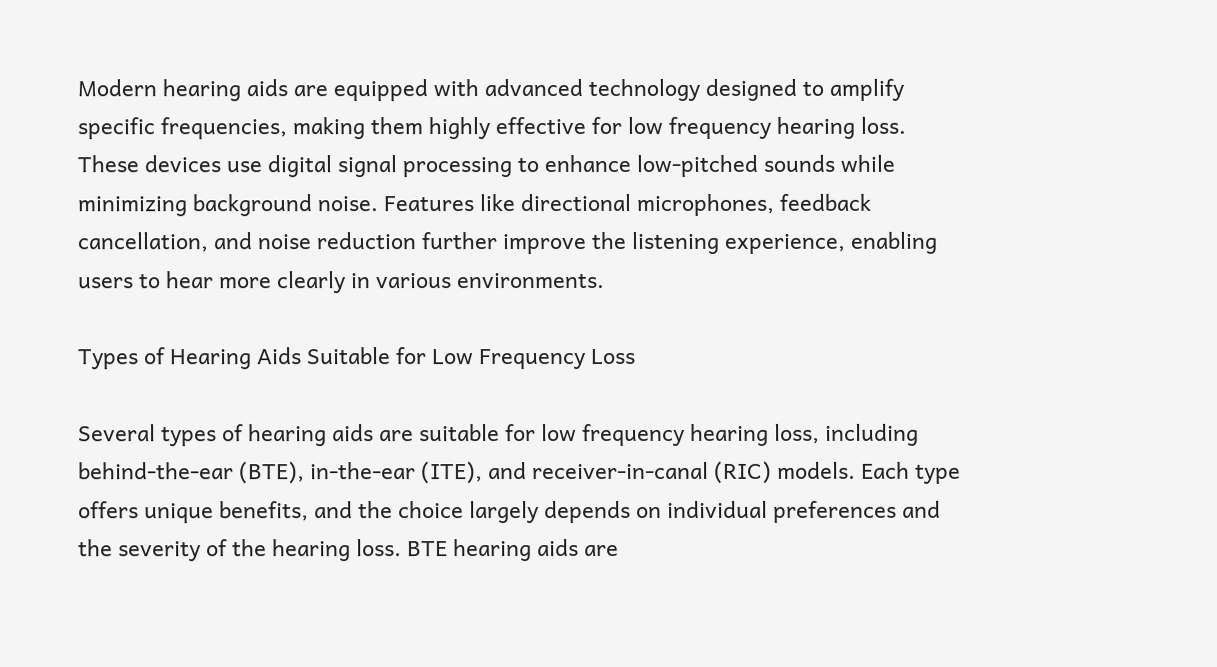Modern hearing aids are equipped with advanced technology designed to amplify specific frequencies, making them highly effective for low frequency hearing loss. These devices use digital signal processing to enhance low-pitched sounds while minimizing background noise. Features like directional microphones, feedback cancellation, and noise reduction further improve the listening experience, enabling users to hear more clearly in various environments.

Types of Hearing Aids Suitable for Low Frequency Loss

Several types of hearing aids are suitable for low frequency hearing loss, including behind-the-ear (BTE), in-the-ear (ITE), and receiver-in-canal (RIC) models. Each type offers unique benefits, and the choice largely depends on individual preferences and the severity of the hearing loss. BTE hearing aids are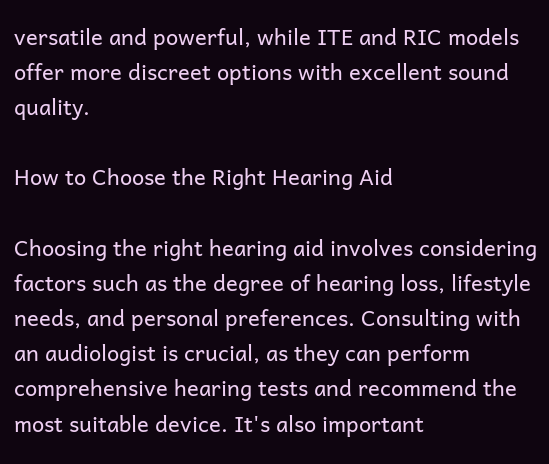versatile and powerful, while ITE and RIC models offer more discreet options with excellent sound quality.

How to Choose the Right Hearing Aid

Choosing the right hearing aid involves considering factors such as the degree of hearing loss, lifestyle needs, and personal preferences. Consulting with an audiologist is crucial, as they can perform comprehensive hearing tests and recommend the most suitable device. It's also important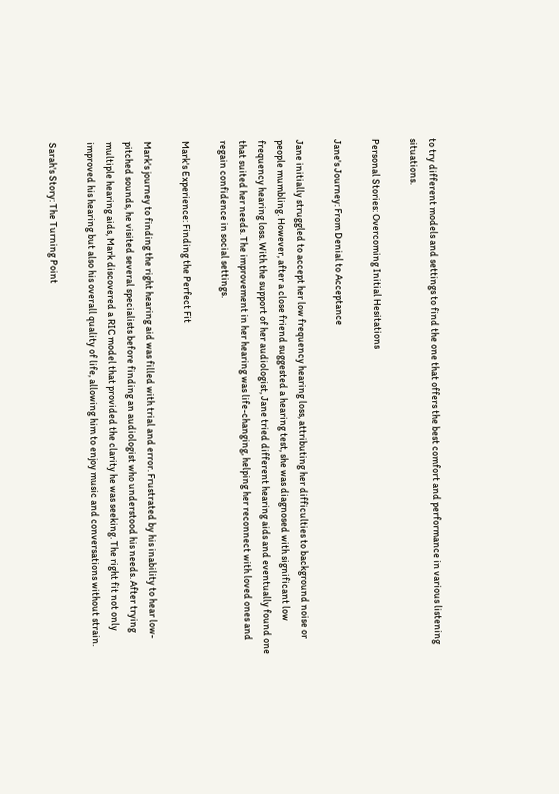to try different models and settings to find the one that offers the best comfort and performance in various listening situations.

Personal Stories: Overcoming Initial Hesitations

Jane's Journey: From Denial to Acceptance

Jane initially struggled to accept her low frequency hearing loss, attributing her difficulties to background noise or people mumbling. However, after a close friend suggested a hearing test, she was diagnosed with significant low frequency hearing loss. With the support of her audiologist, Jane tried different hearing aids and eventually found one that suited her needs. The improvement in her hearing was life-changing, helping her reconnect with loved ones and regain confidence in social settings.

Mark's Experience: Finding the Perfect Fit

Mark's journey to finding the right hearing aid was filled with trial and error. Frustrated by his inability to hear low-pitched sounds, he visited several specialists before finding an audiologist who understood his needs. After trying multiple hearing aids, Mark discovered a RIC model that provided the clarity he was seeking. The right fit not only improved his hearing but also his overall quality of life, allowing him to enjoy music and conversations without strain.

Sarah's Story: The Turning Point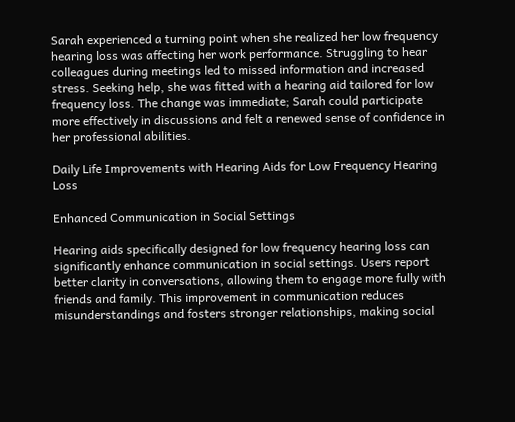Sarah experienced a turning point when she realized her low frequency hearing loss was affecting her work performance. Struggling to hear colleagues during meetings led to missed information and increased stress. Seeking help, she was fitted with a hearing aid tailored for low frequency loss. The change was immediate; Sarah could participate more effectively in discussions and felt a renewed sense of confidence in her professional abilities.

Daily Life Improvements with Hearing Aids for Low Frequency Hearing Loss

Enhanced Communication in Social Settings

Hearing aids specifically designed for low frequency hearing loss can significantly enhance communication in social settings. Users report better clarity in conversations, allowing them to engage more fully with friends and family. This improvement in communication reduces misunderstandings and fosters stronger relationships, making social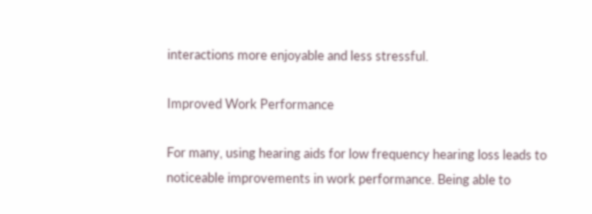interactions more enjoyable and less stressful.

Improved Work Performance

For many, using hearing aids for low frequency hearing loss leads to noticeable improvements in work performance. Being able to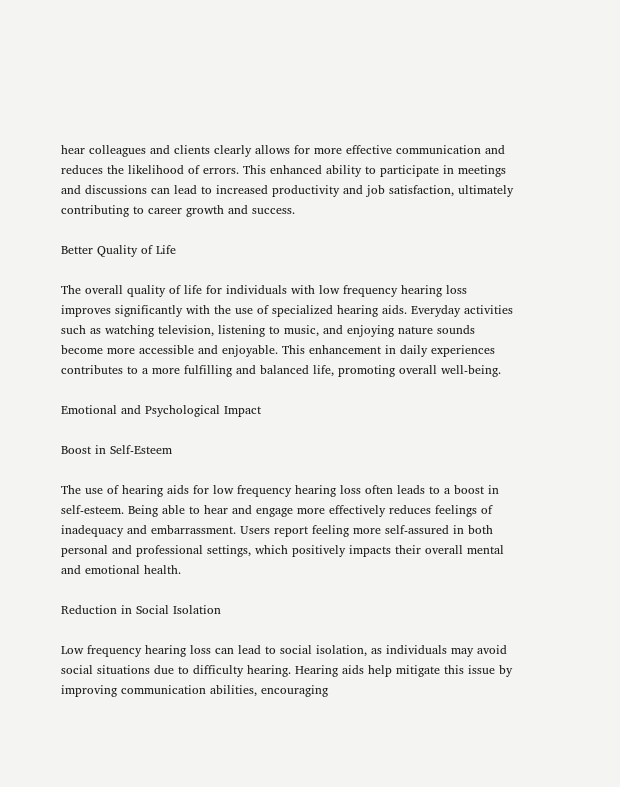hear colleagues and clients clearly allows for more effective communication and reduces the likelihood of errors. This enhanced ability to participate in meetings and discussions can lead to increased productivity and job satisfaction, ultimately contributing to career growth and success.

Better Quality of Life

The overall quality of life for individuals with low frequency hearing loss improves significantly with the use of specialized hearing aids. Everyday activities such as watching television, listening to music, and enjoying nature sounds become more accessible and enjoyable. This enhancement in daily experiences contributes to a more fulfilling and balanced life, promoting overall well-being.

Emotional and Psychological Impact

Boost in Self-Esteem

The use of hearing aids for low frequency hearing loss often leads to a boost in self-esteem. Being able to hear and engage more effectively reduces feelings of inadequacy and embarrassment. Users report feeling more self-assured in both personal and professional settings, which positively impacts their overall mental and emotional health.

Reduction in Social Isolation

Low frequency hearing loss can lead to social isolation, as individuals may avoid social situations due to difficulty hearing. Hearing aids help mitigate this issue by improving communication abilities, encouraging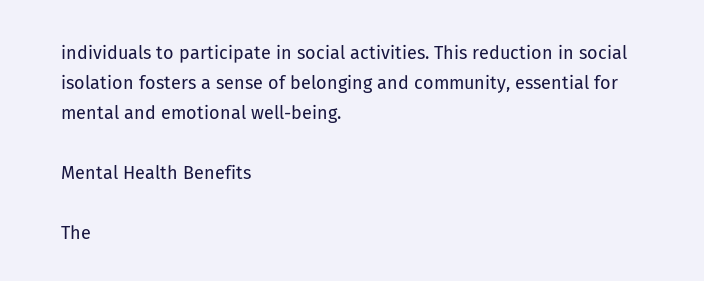individuals to participate in social activities. This reduction in social isolation fosters a sense of belonging and community, essential for mental and emotional well-being.

Mental Health Benefits

The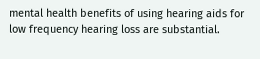mental health benefits of using hearing aids for low frequency hearing loss are substantial.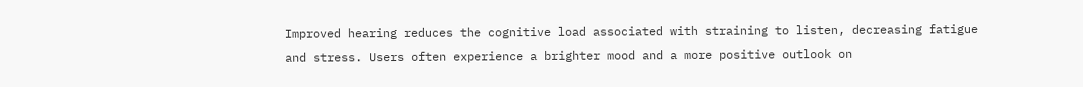Improved hearing reduces the cognitive load associated with straining to listen, decreasing fatigue and stress. Users often experience a brighter mood and a more positive outlook on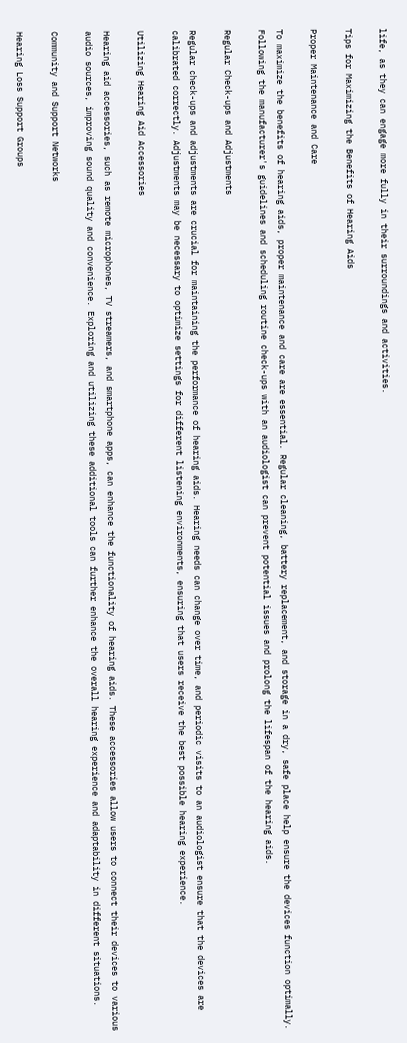life, as they can engage more fully in their surroundings and activities.

Tips for Maximizing the Benefits of Hearing Aids

Proper Maintenance and Care

To maximize the benefits of hearing aids, proper maintenance and care are essential. Regular cleaning, battery replacement, and storage in a dry, safe place help ensure the devices function optimally. Following the manufacturer's guidelines and scheduling routine check-ups with an audiologist can prevent potential issues and prolong the lifespan of the hearing aids.

Regular Check-ups and Adjustments

Regular check-ups and adjustments are crucial for maintaining the performance of hearing aids. Hearing needs can change over time, and periodic visits to an audiologist ensure that the devices are calibrated correctly. Adjustments may be necessary to optimize settings for different listening environments, ensuring that users receive the best possible hearing experience.

Utilizing Hearing Aid Accessories

Hearing aid accessories, such as remote microphones, TV streamers, and smartphone apps, can enhance the functionality of hearing aids. These accessories allow users to connect their devices to various audio sources, improving sound quality and convenience. Exploring and utilizing these additional tools can further enhance the overall hearing experience and adaptability in different situations.

Community and Support Networks

Hearing Loss Support Groups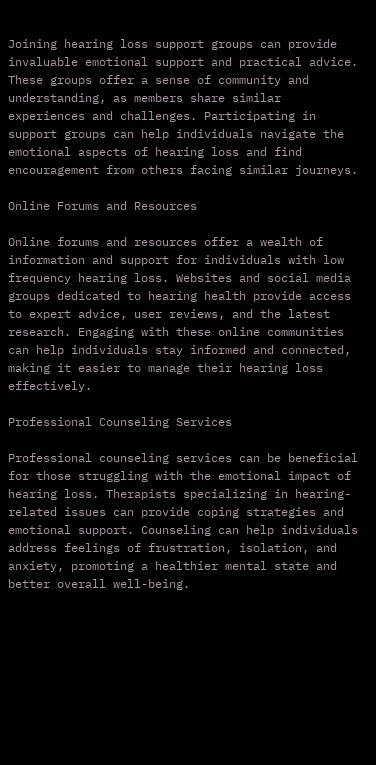Joining hearing loss support groups can provide invaluable emotional support and practical advice. These groups offer a sense of community and understanding, as members share similar experiences and challenges. Participating in support groups can help individuals navigate the emotional aspects of hearing loss and find encouragement from others facing similar journeys.

Online Forums and Resources

Online forums and resources offer a wealth of information and support for individuals with low frequency hearing loss. Websites and social media groups dedicated to hearing health provide access to expert advice, user reviews, and the latest research. Engaging with these online communities can help individuals stay informed and connected, making it easier to manage their hearing loss effectively.

Professional Counseling Services

Professional counseling services can be beneficial for those struggling with the emotional impact of hearing loss. Therapists specializing in hearing-related issues can provide coping strategies and emotional support. Counseling can help individuals address feelings of frustration, isolation, and anxiety, promoting a healthier mental state and better overall well-being.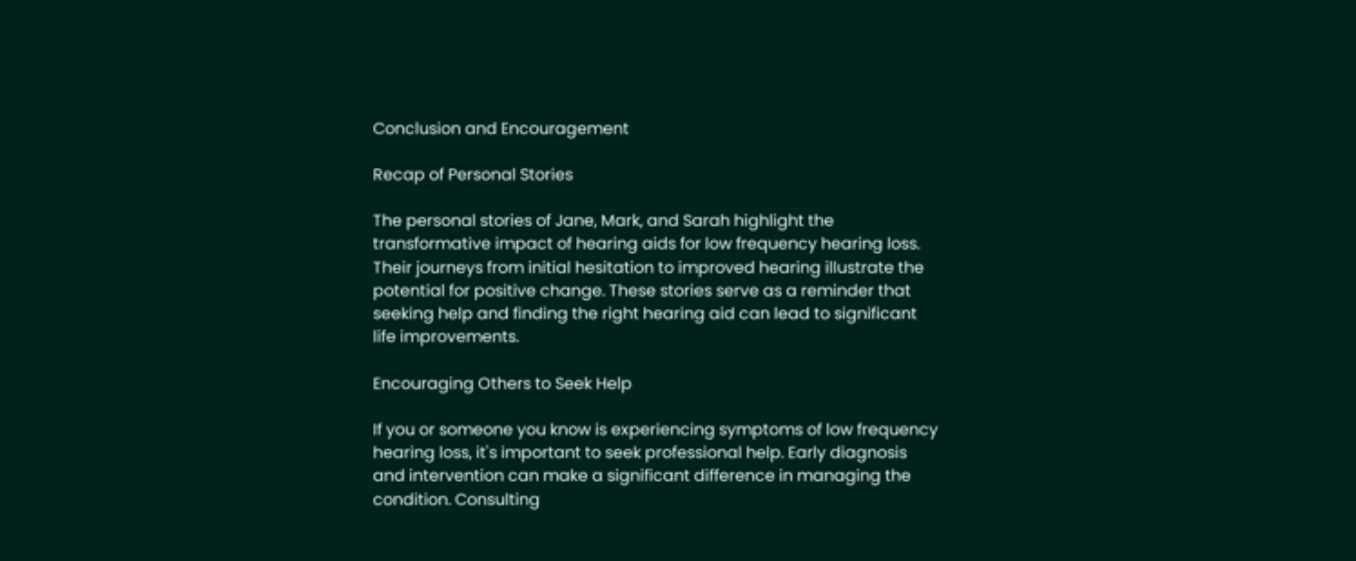Conclusion and Encouragement

Recap of Personal Stories

The personal stories of Jane, Mark, and Sarah highlight the transformative impact of hearing aids for low frequency hearing loss. Their journeys from initial hesitation to improved hearing illustrate the potential for positive change. These stories serve as a reminder that seeking help and finding the right hearing aid can lead to significant life improvements.

Encouraging Others to Seek Help

If you or someone you know is experiencing symptoms of low frequency hearing loss, it's important to seek professional help. Early diagnosis and intervention can make a significant difference in managing the condition. Consulting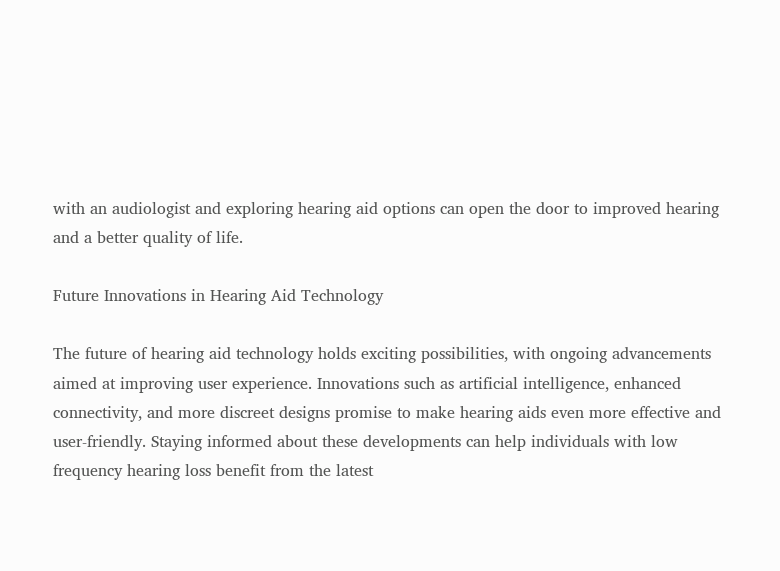with an audiologist and exploring hearing aid options can open the door to improved hearing and a better quality of life.

Future Innovations in Hearing Aid Technology

The future of hearing aid technology holds exciting possibilities, with ongoing advancements aimed at improving user experience. Innovations such as artificial intelligence, enhanced connectivity, and more discreet designs promise to make hearing aids even more effective and user-friendly. Staying informed about these developments can help individuals with low frequency hearing loss benefit from the latest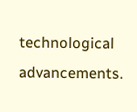technological advancements.